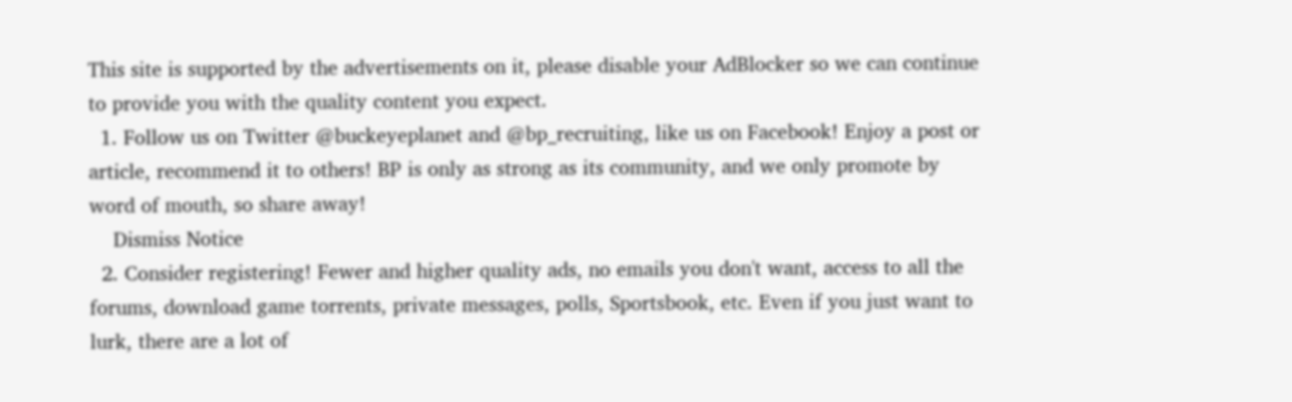This site is supported by the advertisements on it, please disable your AdBlocker so we can continue to provide you with the quality content you expect.
  1. Follow us on Twitter @buckeyeplanet and @bp_recruiting, like us on Facebook! Enjoy a post or article, recommend it to others! BP is only as strong as its community, and we only promote by word of mouth, so share away!
    Dismiss Notice
  2. Consider registering! Fewer and higher quality ads, no emails you don't want, access to all the forums, download game torrents, private messages, polls, Sportsbook, etc. Even if you just want to lurk, there are a lot of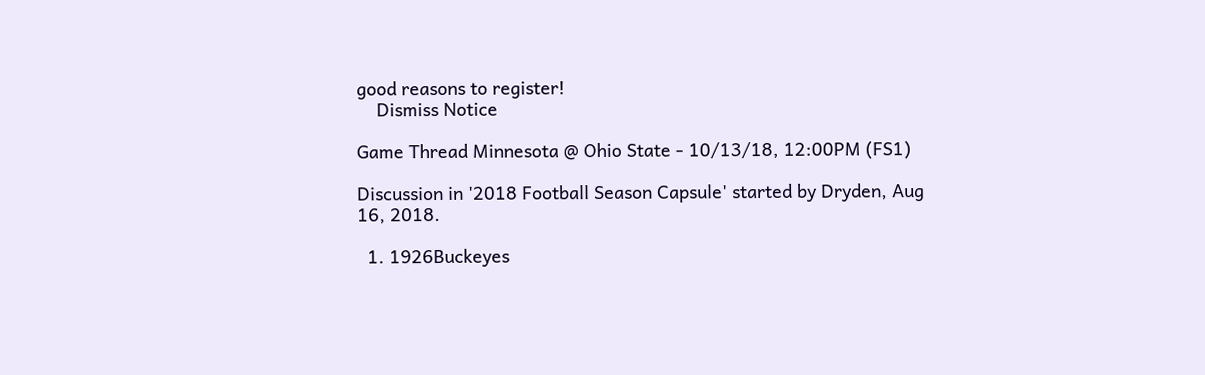good reasons to register!
    Dismiss Notice

Game Thread Minnesota @ Ohio State - 10/13/18, 12:00PM (FS1)

Discussion in '2018 Football Season Capsule' started by Dryden, Aug 16, 2018.

  1. 1926Buckeyes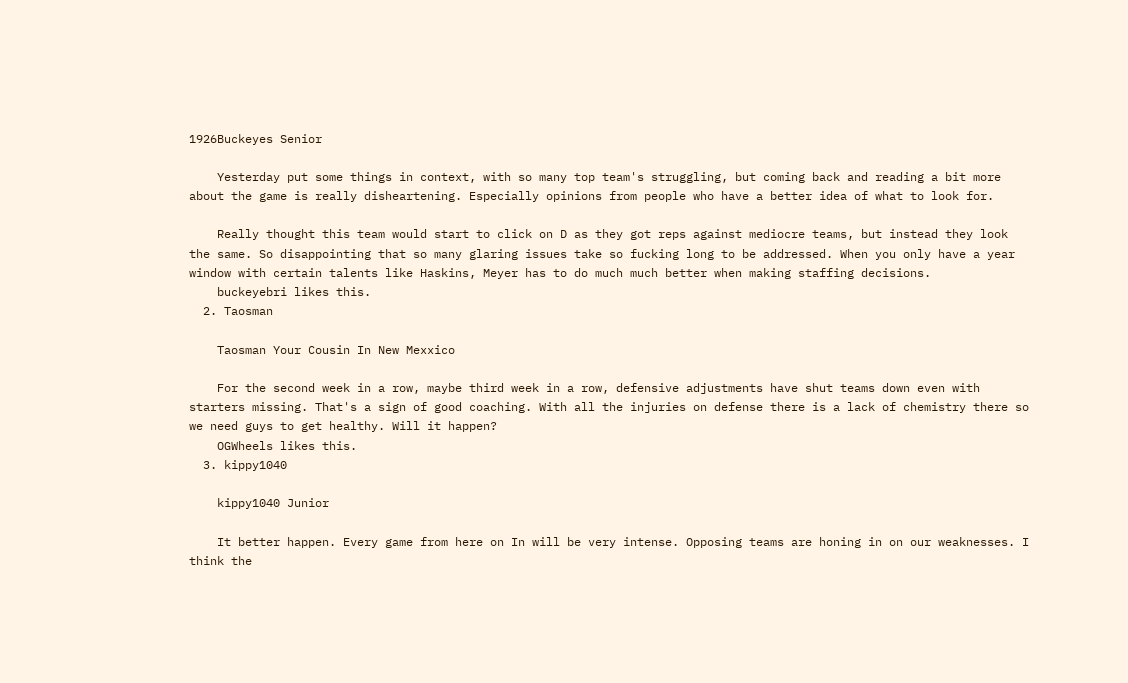1926Buckeyes Senior

    Yesterday put some things in context, with so many top team's struggling, but coming back and reading a bit more about the game is really disheartening. Especially opinions from people who have a better idea of what to look for.

    Really thought this team would start to click on D as they got reps against mediocre teams, but instead they look the same. So disappointing that so many glaring issues take so fucking long to be addressed. When you only have a year window with certain talents like Haskins, Meyer has to do much much better when making staffing decisions.
    buckeyebri likes this.
  2. Taosman

    Taosman Your Cousin In New Mexxico

    For the second week in a row, maybe third week in a row, defensive adjustments have shut teams down even with starters missing. That's a sign of good coaching. With all the injuries on defense there is a lack of chemistry there so we need guys to get healthy. Will it happen?
    OGWheels likes this.
  3. kippy1040

    kippy1040 Junior

    It better happen. Every game from here on In will be very intense. Opposing teams are honing in on our weaknesses. I think the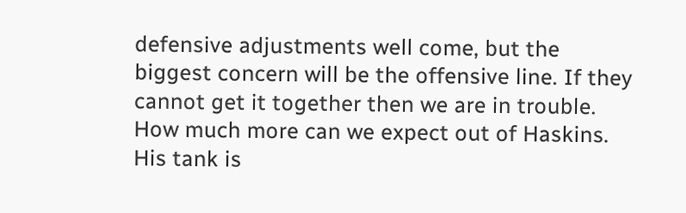defensive adjustments well come, but the biggest concern will be the offensive line. If they cannot get it together then we are in trouble. How much more can we expect out of Haskins. His tank is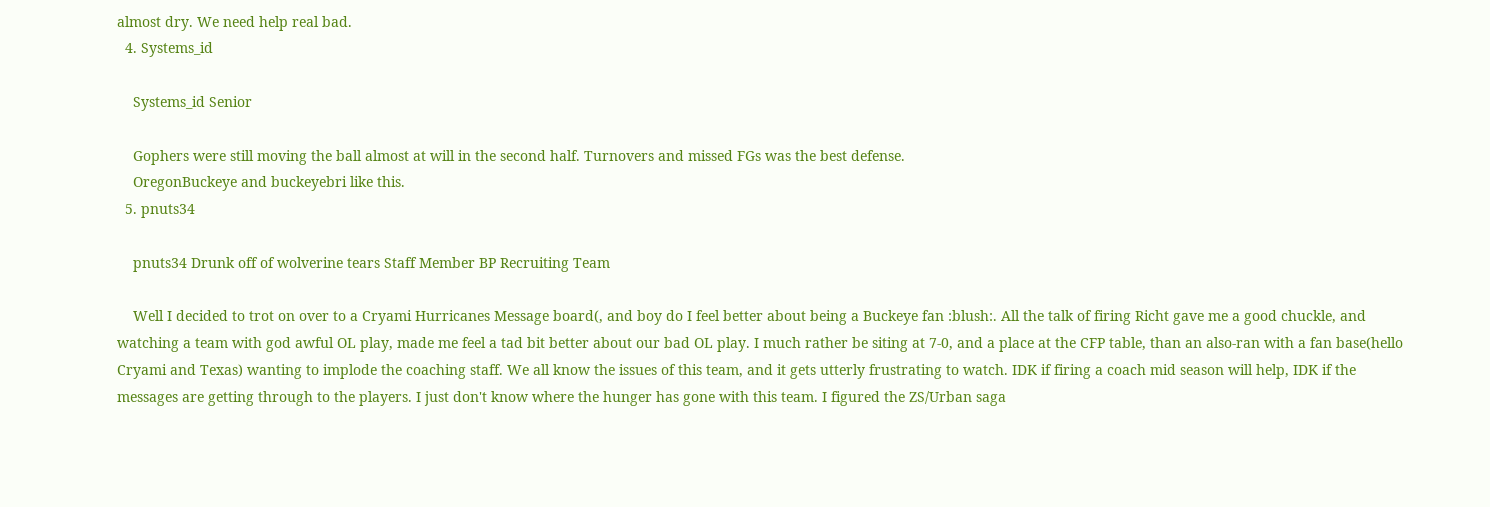almost dry. We need help real bad.
  4. Systems_id

    Systems_id Senior

    Gophers were still moving the ball almost at will in the second half. Turnovers and missed FGs was the best defense.
    OregonBuckeye and buckeyebri like this.
  5. pnuts34

    pnuts34 Drunk off of wolverine tears Staff Member BP Recruiting Team

    Well I decided to trot on over to a Cryami Hurricanes Message board(, and boy do I feel better about being a Buckeye fan :blush:. All the talk of firing Richt gave me a good chuckle, and watching a team with god awful OL play, made me feel a tad bit better about our bad OL play. I much rather be siting at 7-0, and a place at the CFP table, than an also-ran with a fan base(hello Cryami and Texas) wanting to implode the coaching staff. We all know the issues of this team, and it gets utterly frustrating to watch. IDK if firing a coach mid season will help, IDK if the messages are getting through to the players. I just don't know where the hunger has gone with this team. I figured the ZS/Urban saga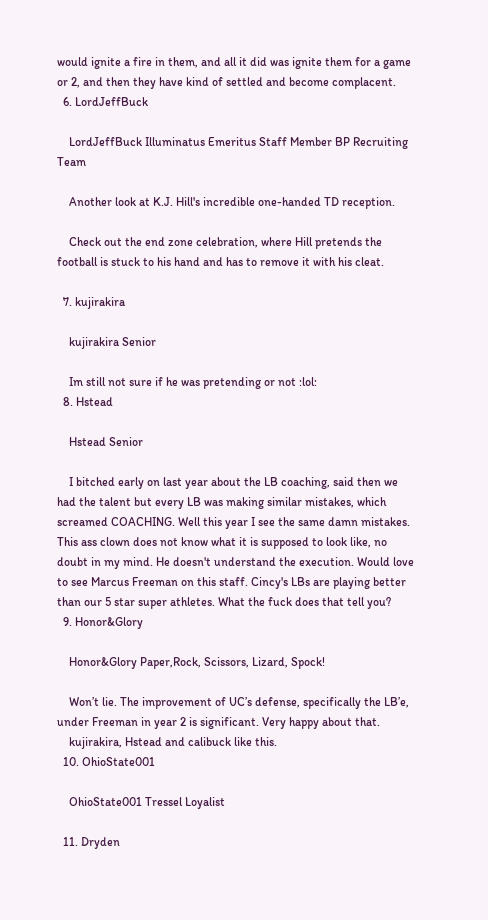would ignite a fire in them, and all it did was ignite them for a game or 2, and then they have kind of settled and become complacent.
  6. LordJeffBuck

    LordJeffBuck Illuminatus Emeritus Staff Member BP Recruiting Team

    Another look at K.J. Hill's incredible one-handed TD reception.

    Check out the end zone celebration, where Hill pretends the football is stuck to his hand and has to remove it with his cleat.

  7. kujirakira

    kujirakira Senior

    Im still not sure if he was pretending or not :lol:
  8. Hstead

    Hstead Senior

    I bitched early on last year about the LB coaching, said then we had the talent but every LB was making similar mistakes, which screamed COACHING. Well this year I see the same damn mistakes. This ass clown does not know what it is supposed to look like, no doubt in my mind. He doesn't understand the execution. Would love to see Marcus Freeman on this staff. Cincy's LBs are playing better than our 5 star super athletes. What the fuck does that tell you?
  9. Honor&Glory

    Honor&Glory Paper,Rock, Scissors, Lizard, Spock!

    Won’t lie. The improvement of UC’s defense, specifically the LB’e, under Freeman in year 2 is significant. Very happy about that.
    kujirakira, Hstead and calibuck like this.
  10. OhioState001

    OhioState001 Tressel Loyalist

  11. Dryden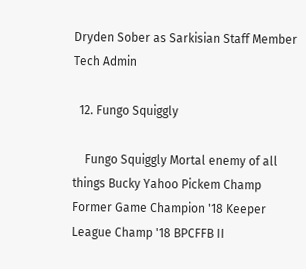Dryden Sober as Sarkisian Staff Member Tech Admin

  12. Fungo Squiggly

    Fungo Squiggly Mortal enemy of all things Bucky Yahoo Pickem Champ Former Game Champion '18 Keeper League Champ '18 BPCFFB II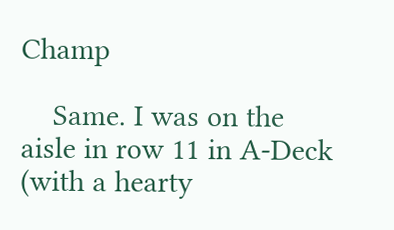Champ

    Same. I was on the aisle in row 11 in A-Deck (with a hearty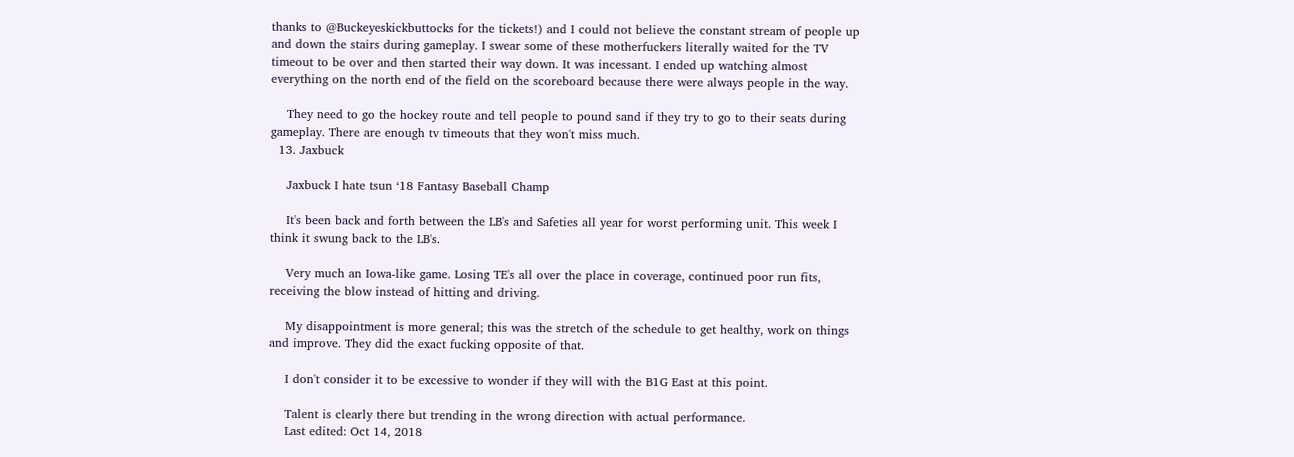thanks to @Buckeyeskickbuttocks for the tickets!) and I could not believe the constant stream of people up and down the stairs during gameplay. I swear some of these motherfuckers literally waited for the TV timeout to be over and then started their way down. It was incessant. I ended up watching almost everything on the north end of the field on the scoreboard because there were always people in the way.

    They need to go the hockey route and tell people to pound sand if they try to go to their seats during gameplay. There are enough tv timeouts that they won't miss much.
  13. Jaxbuck

    Jaxbuck I hate tsun ‘18 Fantasy Baseball Champ

    It's been back and forth between the LB's and Safeties all year for worst performing unit. This week I think it swung back to the LB's.

    Very much an Iowa-like game. Losing TE's all over the place in coverage, continued poor run fits, receiving the blow instead of hitting and driving.

    My disappointment is more general; this was the stretch of the schedule to get healthy, work on things and improve. They did the exact fucking opposite of that.

    I don't consider it to be excessive to wonder if they will with the B1G East at this point.

    Talent is clearly there but trending in the wrong direction with actual performance.
    Last edited: Oct 14, 2018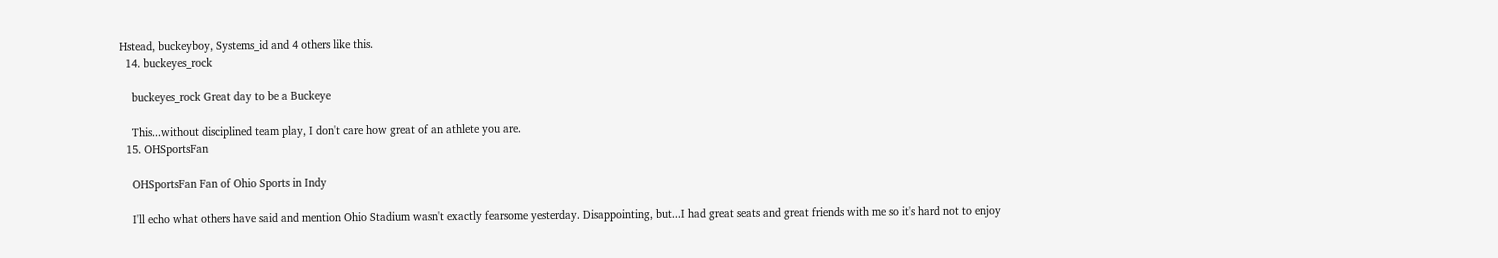Hstead, buckeyboy, Systems_id and 4 others like this.
  14. buckeyes_rock

    buckeyes_rock Great day to be a Buckeye

    This...without disciplined team play, I don't care how great of an athlete you are.
  15. OHSportsFan

    OHSportsFan Fan of Ohio Sports in Indy

    I'll echo what others have said and mention Ohio Stadium wasn't exactly fearsome yesterday. Disappointing, but...I had great seats and great friends with me so it's hard not to enjoy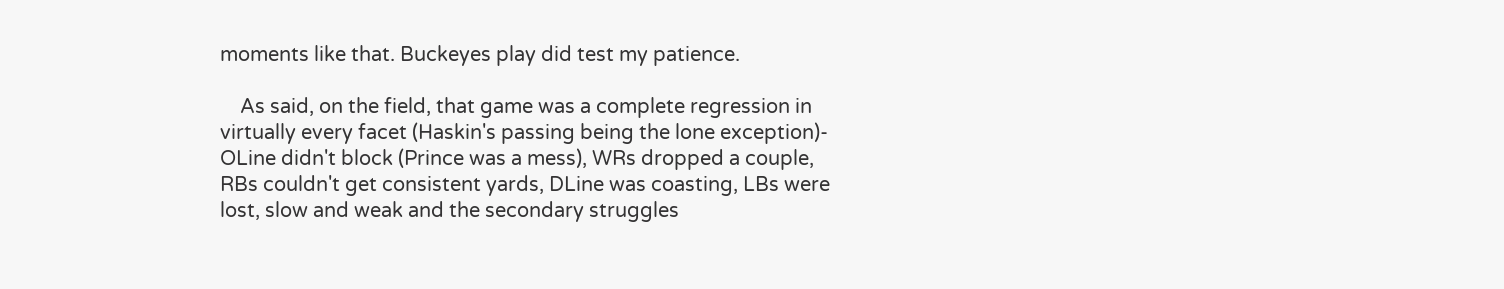moments like that. Buckeyes play did test my patience.

    As said, on the field, that game was a complete regression in virtually every facet (Haskin's passing being the lone exception)- OLine didn't block (Prince was a mess), WRs dropped a couple, RBs couldn't get consistent yards, DLine was coasting, LBs were lost, slow and weak and the secondary struggles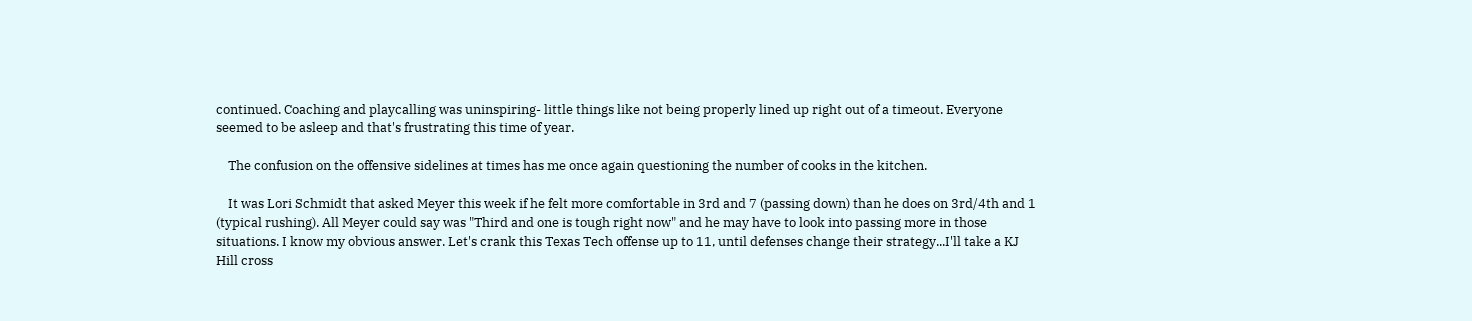continued. Coaching and playcalling was uninspiring- little things like not being properly lined up right out of a timeout. Everyone seemed to be asleep and that's frustrating this time of year.

    The confusion on the offensive sidelines at times has me once again questioning the number of cooks in the kitchen.

    It was Lori Schmidt that asked Meyer this week if he felt more comfortable in 3rd and 7 (passing down) than he does on 3rd/4th and 1 (typical rushing). All Meyer could say was "Third and one is tough right now" and he may have to look into passing more in those situations. I know my obvious answer. Let's crank this Texas Tech offense up to 11, until defenses change their strategy...I'll take a KJ Hill cross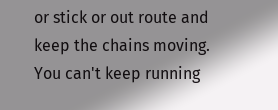or stick or out route and keep the chains moving. You can't keep running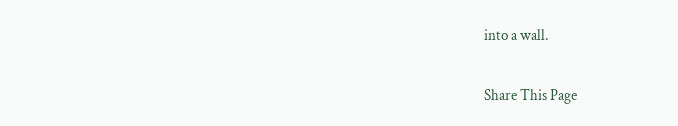into a wall.

Share This Page